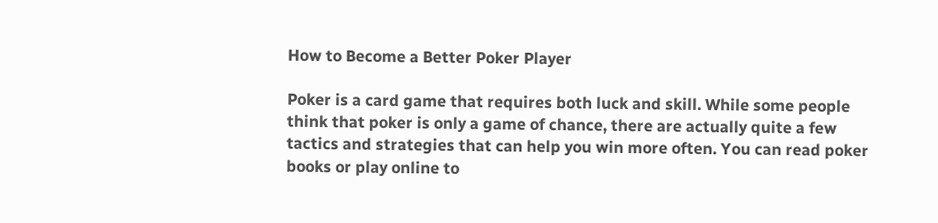How to Become a Better Poker Player

Poker is a card game that requires both luck and skill. While some people think that poker is only a game of chance, there are actually quite a few tactics and strategies that can help you win more often. You can read poker books or play online to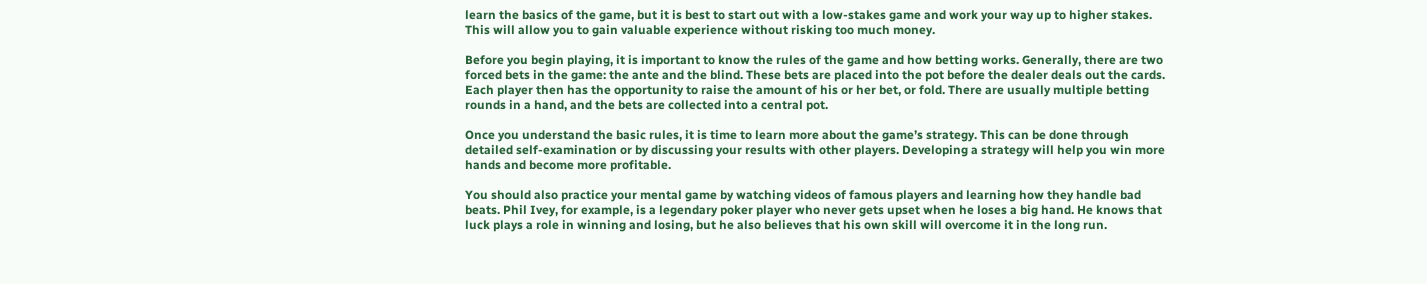learn the basics of the game, but it is best to start out with a low-stakes game and work your way up to higher stakes. This will allow you to gain valuable experience without risking too much money.

Before you begin playing, it is important to know the rules of the game and how betting works. Generally, there are two forced bets in the game: the ante and the blind. These bets are placed into the pot before the dealer deals out the cards. Each player then has the opportunity to raise the amount of his or her bet, or fold. There are usually multiple betting rounds in a hand, and the bets are collected into a central pot.

Once you understand the basic rules, it is time to learn more about the game’s strategy. This can be done through detailed self-examination or by discussing your results with other players. Developing a strategy will help you win more hands and become more profitable.

You should also practice your mental game by watching videos of famous players and learning how they handle bad beats. Phil Ivey, for example, is a legendary poker player who never gets upset when he loses a big hand. He knows that luck plays a role in winning and losing, but he also believes that his own skill will overcome it in the long run.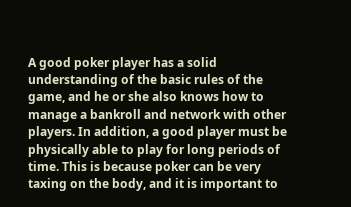A good poker player has a solid understanding of the basic rules of the game, and he or she also knows how to manage a bankroll and network with other players. In addition, a good player must be physically able to play for long periods of time. This is because poker can be very taxing on the body, and it is important to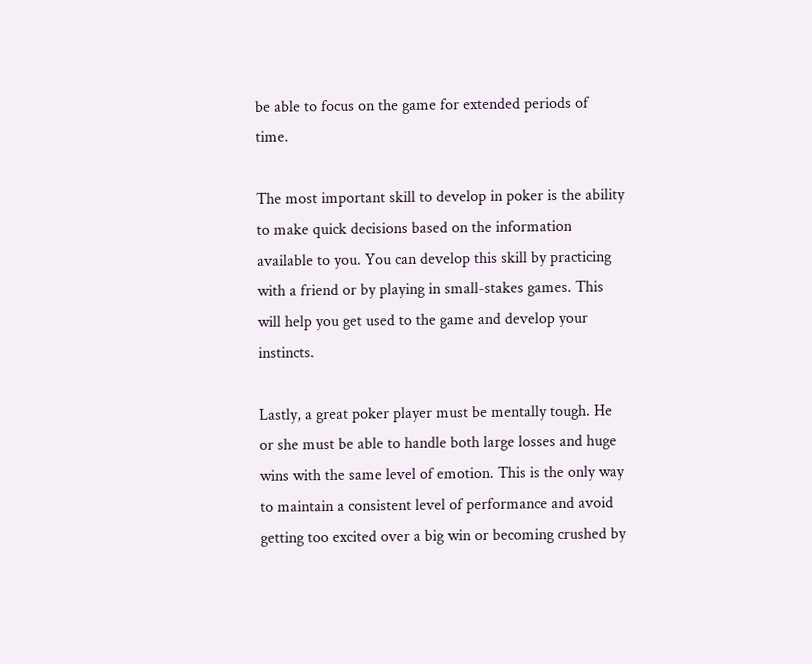be able to focus on the game for extended periods of time.

The most important skill to develop in poker is the ability to make quick decisions based on the information available to you. You can develop this skill by practicing with a friend or by playing in small-stakes games. This will help you get used to the game and develop your instincts.

Lastly, a great poker player must be mentally tough. He or she must be able to handle both large losses and huge wins with the same level of emotion. This is the only way to maintain a consistent level of performance and avoid getting too excited over a big win or becoming crushed by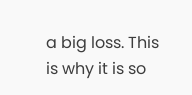a big loss. This is why it is so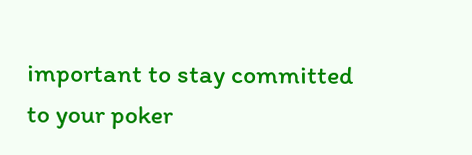important to stay committed to your poker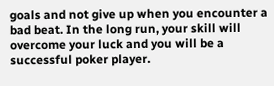goals and not give up when you encounter a bad beat. In the long run, your skill will overcome your luck and you will be a successful poker player.